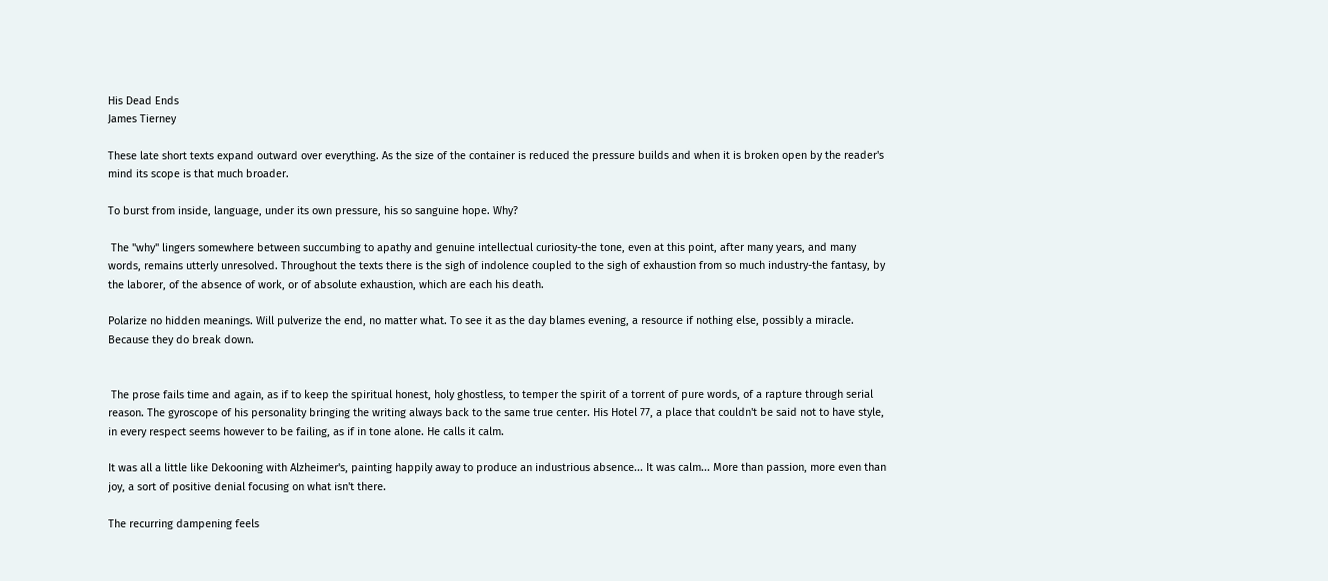His Dead Ends
James Tierney

These late short texts expand outward over everything. As the size of the container is reduced the pressure builds and when it is broken open by the reader's mind its scope is that much broader.

To burst from inside, language, under its own pressure, his so sanguine hope. Why?

 The "why" lingers somewhere between succumbing to apathy and genuine intellectual curiosity-the tone, even at this point, after many years, and many words, remains utterly unresolved. Throughout the texts there is the sigh of indolence coupled to the sigh of exhaustion from so much industry-the fantasy, by the laborer, of the absence of work, or of absolute exhaustion, which are each his death.

Polarize no hidden meanings. Will pulverize the end, no matter what. To see it as the day blames evening, a resource if nothing else, possibly a miracle. Because they do break down.


 The prose fails time and again, as if to keep the spiritual honest, holy ghostless, to temper the spirit of a torrent of pure words, of a rapture through serial reason. The gyroscope of his personality bringing the writing always back to the same true center. His Hotel 77, a place that couldn't be said not to have style, in every respect seems however to be failing, as if in tone alone. He calls it calm.

It was all a little like Dekooning with Alzheimer's, painting happily away to produce an industrious absence... It was calm... More than passion, more even than joy, a sort of positive denial focusing on what isn't there.

The recurring dampening feels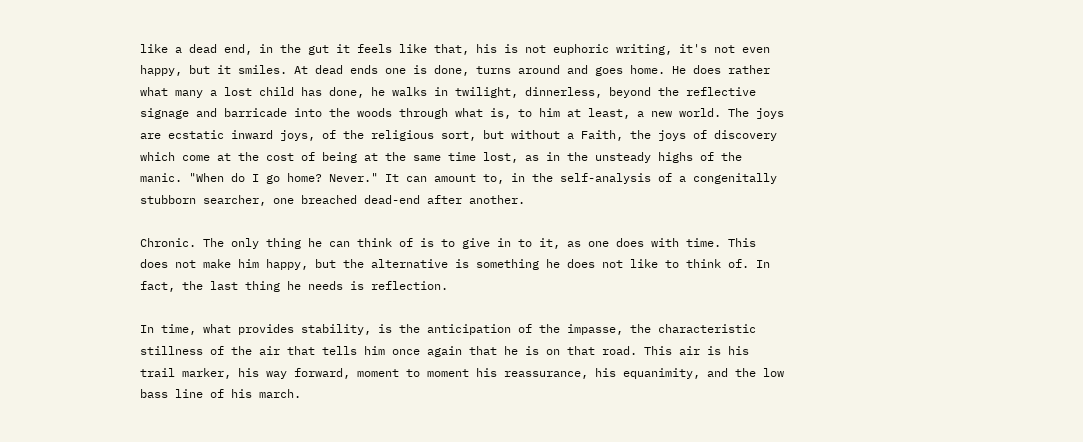like a dead end, in the gut it feels like that, his is not euphoric writing, it's not even happy, but it smiles. At dead ends one is done, turns around and goes home. He does rather what many a lost child has done, he walks in twilight, dinnerless, beyond the reflective signage and barricade into the woods through what is, to him at least, a new world. The joys are ecstatic inward joys, of the religious sort, but without a Faith, the joys of discovery which come at the cost of being at the same time lost, as in the unsteady highs of the manic. "When do I go home? Never." It can amount to, in the self-analysis of a congenitally stubborn searcher, one breached dead-end after another.

Chronic. The only thing he can think of is to give in to it, as one does with time. This does not make him happy, but the alternative is something he does not like to think of. In fact, the last thing he needs is reflection.

In time, what provides stability, is the anticipation of the impasse, the characteristic stillness of the air that tells him once again that he is on that road. This air is his trail marker, his way forward, moment to moment his reassurance, his equanimity, and the low bass line of his march.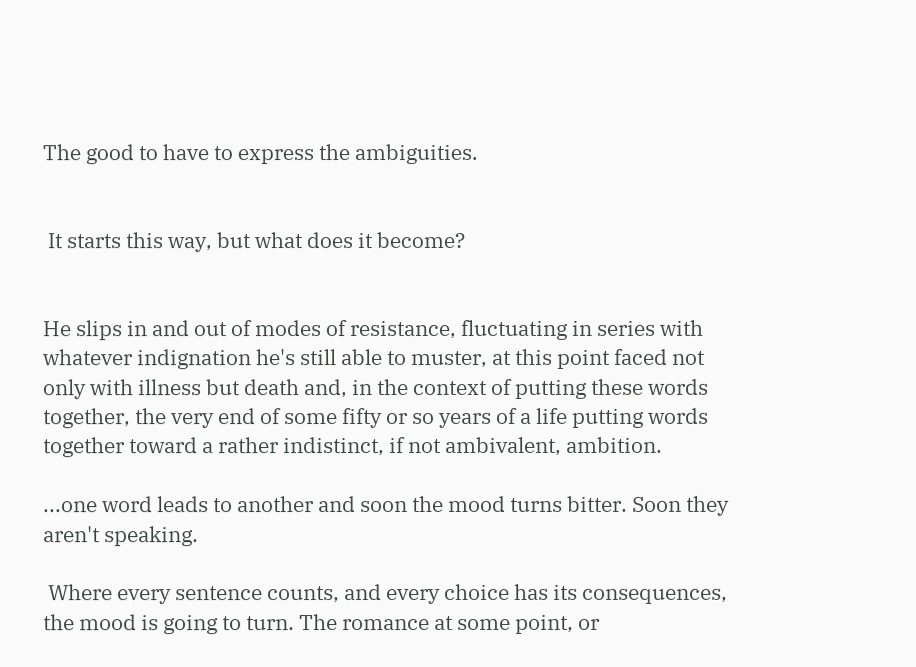The good to have to express the ambiguities.


 It starts this way, but what does it become?


He slips in and out of modes of resistance, fluctuating in series with whatever indignation he's still able to muster, at this point faced not only with illness but death and, in the context of putting these words together, the very end of some fifty or so years of a life putting words together toward a rather indistinct, if not ambivalent, ambition.

...one word leads to another and soon the mood turns bitter. Soon they aren't speaking.

 Where every sentence counts, and every choice has its consequences, the mood is going to turn. The romance at some point, or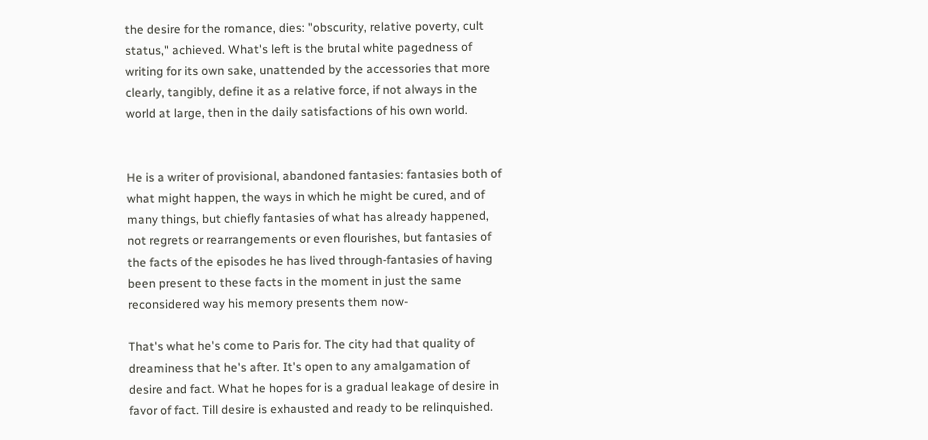the desire for the romance, dies: "obscurity, relative poverty, cult status," achieved. What's left is the brutal white pagedness of writing for its own sake, unattended by the accessories that more clearly, tangibly, define it as a relative force, if not always in the world at large, then in the daily satisfactions of his own world.


He is a writer of provisional, abandoned fantasies: fantasies both of what might happen, the ways in which he might be cured, and of many things, but chiefly fantasies of what has already happened, not regrets or rearrangements or even flourishes, but fantasies of the facts of the episodes he has lived through-fantasies of having been present to these facts in the moment in just the same reconsidered way his memory presents them now-

That's what he's come to Paris for. The city had that quality of dreaminess that he's after. It's open to any amalgamation of desire and fact. What he hopes for is a gradual leakage of desire in favor of fact. Till desire is exhausted and ready to be relinquished.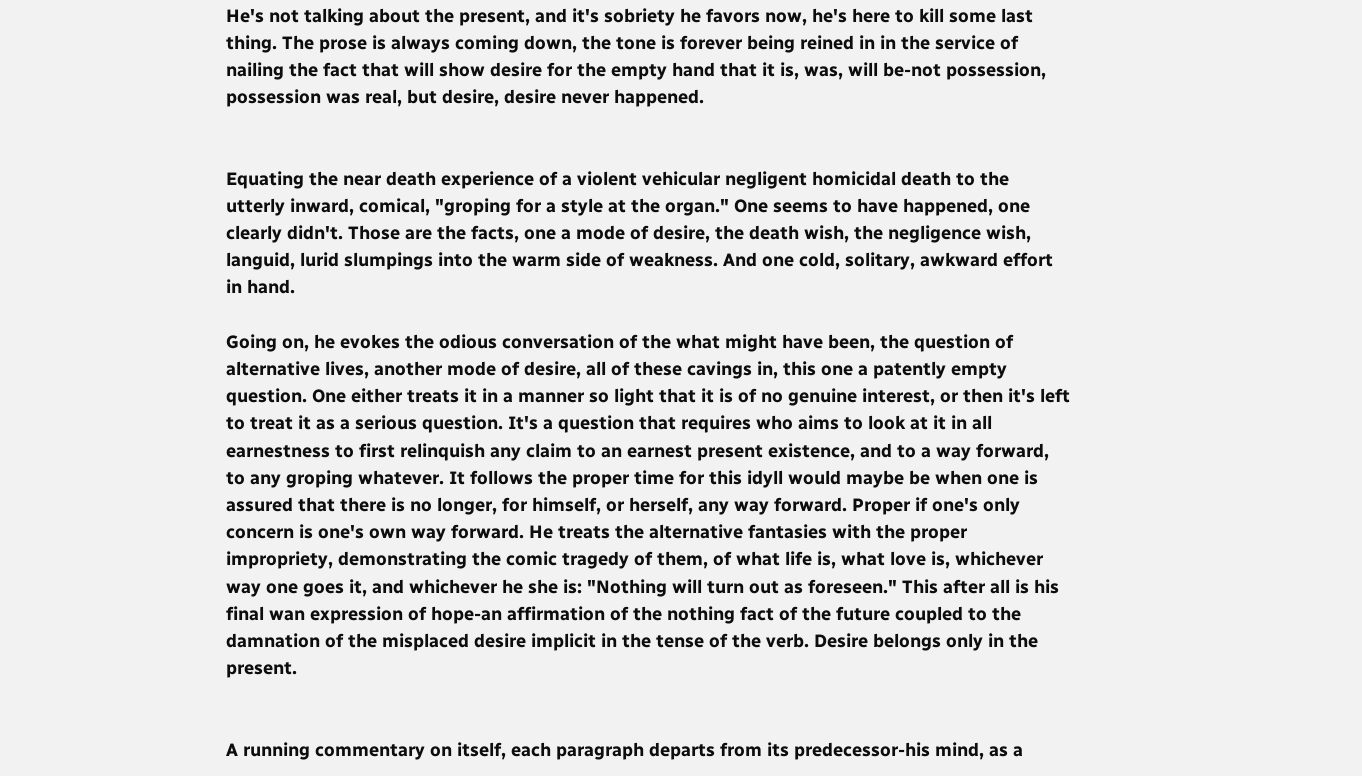He's not talking about the present, and it's sobriety he favors now, he's here to kill some last thing. The prose is always coming down, the tone is forever being reined in in the service of nailing the fact that will show desire for the empty hand that it is, was, will be-not possession, possession was real, but desire, desire never happened.


Equating the near death experience of a violent vehicular negligent homicidal death to the utterly inward, comical, "groping for a style at the organ." One seems to have happened, one clearly didn't. Those are the facts, one a mode of desire, the death wish, the negligence wish, languid, lurid slumpings into the warm side of weakness. And one cold, solitary, awkward effort in hand.

Going on, he evokes the odious conversation of the what might have been, the question of alternative lives, another mode of desire, all of these cavings in, this one a patently empty question. One either treats it in a manner so light that it is of no genuine interest, or then it's left to treat it as a serious question. It's a question that requires who aims to look at it in all earnestness to first relinquish any claim to an earnest present existence, and to a way forward, to any groping whatever. It follows the proper time for this idyll would maybe be when one is assured that there is no longer, for himself, or herself, any way forward. Proper if one's only concern is one's own way forward. He treats the alternative fantasies with the proper impropriety, demonstrating the comic tragedy of them, of what life is, what love is, whichever way one goes it, and whichever he she is: "Nothing will turn out as foreseen." This after all is his final wan expression of hope-an affirmation of the nothing fact of the future coupled to the damnation of the misplaced desire implicit in the tense of the verb. Desire belongs only in the present.


A running commentary on itself, each paragraph departs from its predecessor-his mind, as a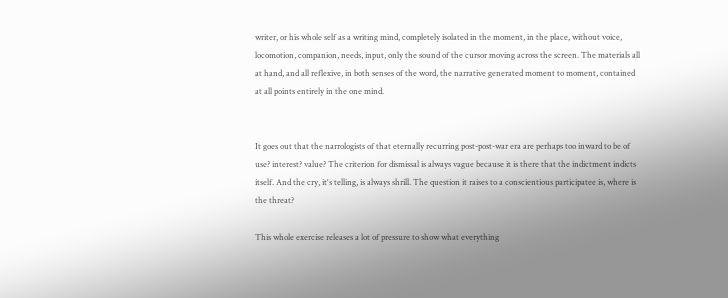writer, or his whole self as a writing mind, completely isolated in the moment, in the place, without voice, locomotion, companion, needs, input, only the sound of the cursor moving across the screen. The materials all at hand, and all reflexive, in both senses of the word, the narrative generated moment to moment, contained at all points entirely in the one mind.


It goes out that the narrologists of that eternally recurring post-post-war era are perhaps too inward to be of use? interest? value? The criterion for dismissal is always vague because it is there that the indictment indicts itself. And the cry, it's telling, is always shrill. The question it raises to a conscientious participatee is, where is the threat?

This whole exercise releases a lot of pressure to show what everything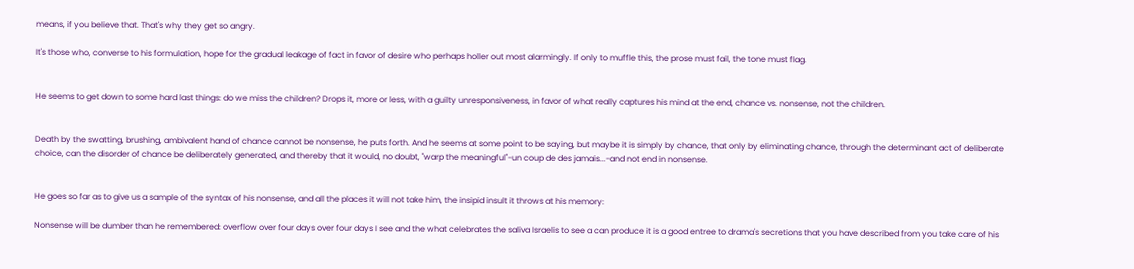means, if you believe that. That's why they get so angry.

It's those who, converse to his formulation, hope for the gradual leakage of fact in favor of desire who perhaps holler out most alarmingly. If only to muffle this, the prose must fail, the tone must flag.


He seems to get down to some hard last things: do we miss the children? Drops it, more or less, with a guilty unresponsiveness, in favor of what really captures his mind at the end, chance vs. nonsense, not the children.


Death by the swatting, brushing, ambivalent hand of chance cannot be nonsense, he puts forth. And he seems at some point to be saying, but maybe it is simply by chance, that only by eliminating chance, through the determinant act of deliberate choice, can the disorder of chance be deliberately generated, and thereby that it would, no doubt, "warp the meaningful"-un coup de des jamais...-and not end in nonsense.


He goes so far as to give us a sample of the syntax of his nonsense, and all the places it will not take him, the insipid insult it throws at his memory:

Nonsense will be dumber than he remembered: overflow over four days over four days I see and the what celebrates the saliva Israelis to see a can produce it is a good entree to drama's secretions that you have described from you take care of his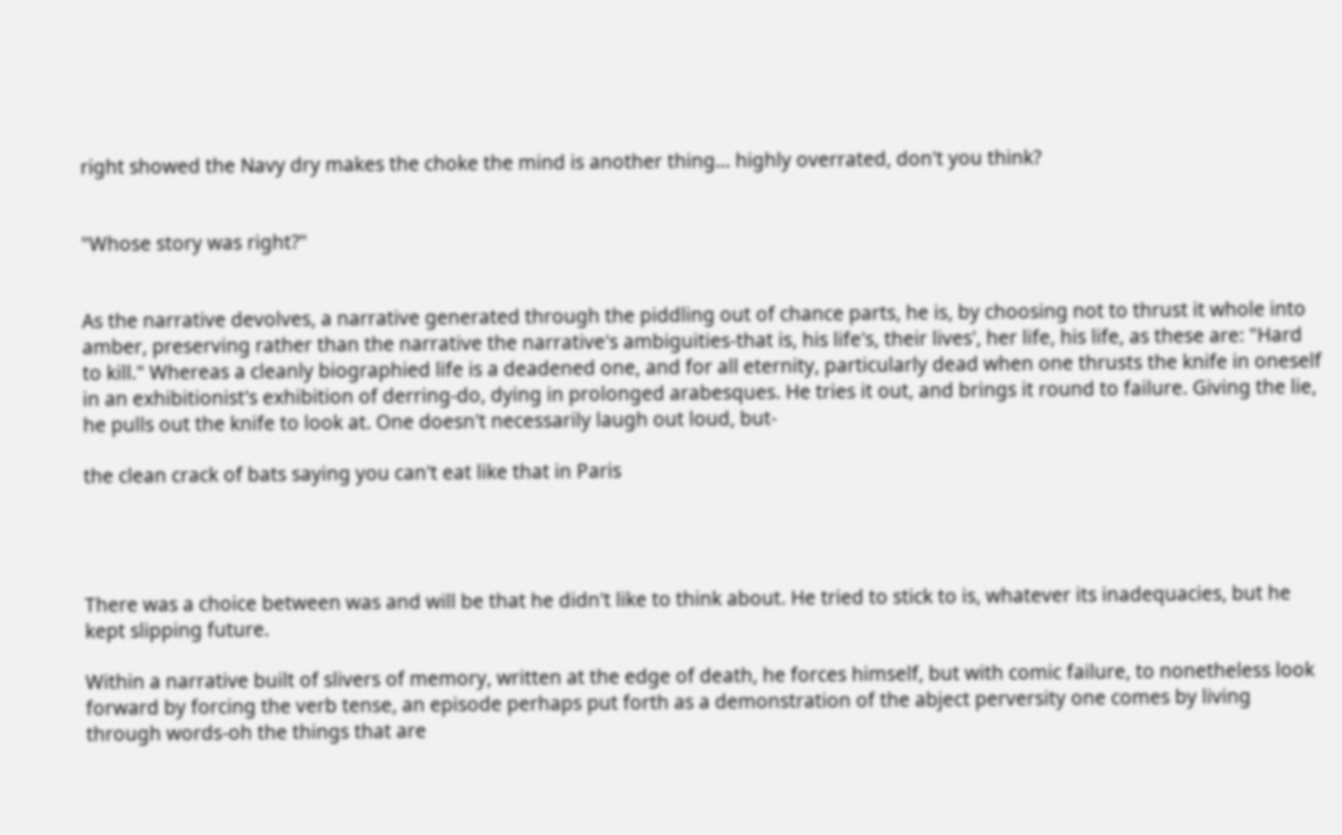right showed the Navy dry makes the choke the mind is another thing... highly overrated, don't you think?


"Whose story was right?"


As the narrative devolves, a narrative generated through the piddling out of chance parts, he is, by choosing not to thrust it whole into amber, preserving rather than the narrative the narrative's ambiguities-that is, his life's, their lives', her life, his life, as these are: "Hard to kill." Whereas a cleanly biographied life is a deadened one, and for all eternity, particularly dead when one thrusts the knife in oneself in an exhibitionist's exhibition of derring-do, dying in prolonged arabesques. He tries it out, and brings it round to failure. Giving the lie, he pulls out the knife to look at. One doesn't necessarily laugh out loud, but-

the clean crack of bats saying you can't eat like that in Paris




There was a choice between was and will be that he didn't like to think about. He tried to stick to is, whatever its inadequacies, but he kept slipping future.

Within a narrative built of slivers of memory, written at the edge of death, he forces himself, but with comic failure, to nonetheless look forward by forcing the verb tense, an episode perhaps put forth as a demonstration of the abject perversity one comes by living through words-oh the things that are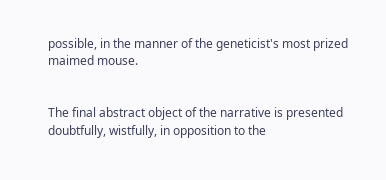possible, in the manner of the geneticist's most prized maimed mouse.


The final abstract object of the narrative is presented doubtfully, wistfully, in opposition to the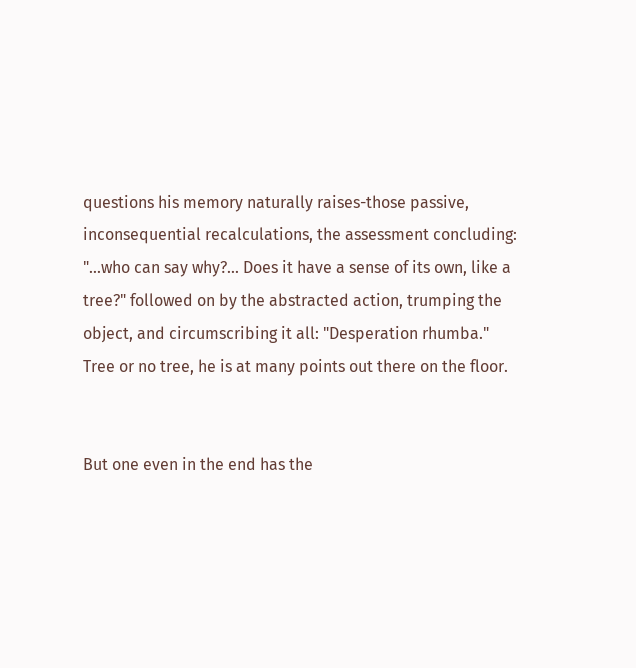questions his memory naturally raises-those passive, inconsequential recalculations, the assessment concluding: "...who can say why?... Does it have a sense of its own, like a tree?" followed on by the abstracted action, trumping the object, and circumscribing it all: "Desperation rhumba." Tree or no tree, he is at many points out there on the floor.


But one even in the end has the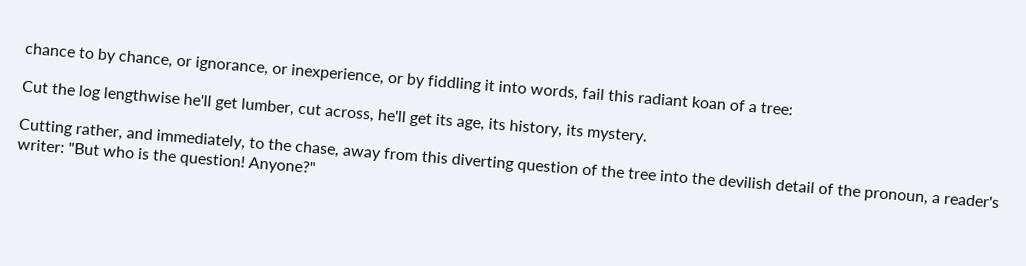chance to by chance, or ignorance, or inexperience, or by fiddling it into words, fail this radiant koan of a tree:

Cut the log lengthwise he'll get lumber, cut across, he'll get its age, its history, its mystery.

Cutting rather, and immediately, to the chase, away from this diverting question of the tree into the devilish detail of the pronoun, a reader's writer: "But who is the question! Anyone?"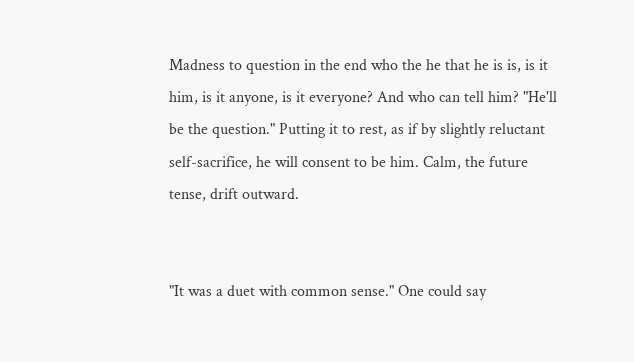Madness to question in the end who the he that he is is, is it him, is it anyone, is it everyone? And who can tell him? "He'll be the question." Putting it to rest, as if by slightly reluctant self-sacrifice, he will consent to be him. Calm, the future tense, drift outward.


"It was a duet with common sense." One could say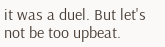it was a duel. But let's not be too upbeat.